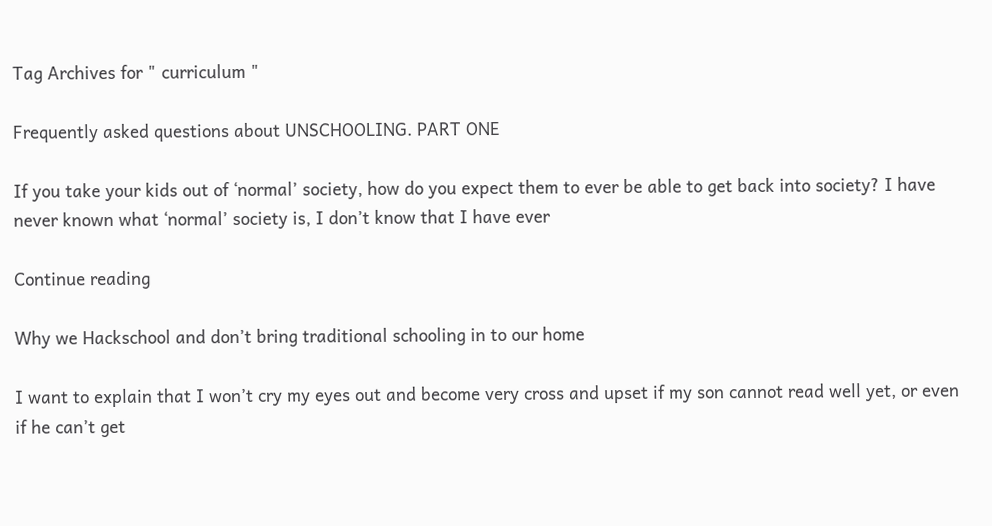Tag Archives for " curriculum "

Frequently asked questions about UNSCHOOLING. PART ONE

If you take your kids out of ‘normal’ society, how do you expect them to ever be able to get back into society? I have never known what ‘normal’ society is, I don’t know that I have ever

Continue reading

Why we Hackschool and don’t bring traditional schooling in to our home

I want to explain that I won’t cry my eyes out and become very cross and upset if my son cannot read well yet, or even if he can’t get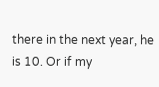there in the next year, he is 10. Or if my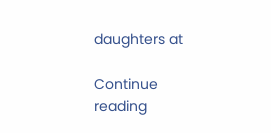daughters at

Continue reading